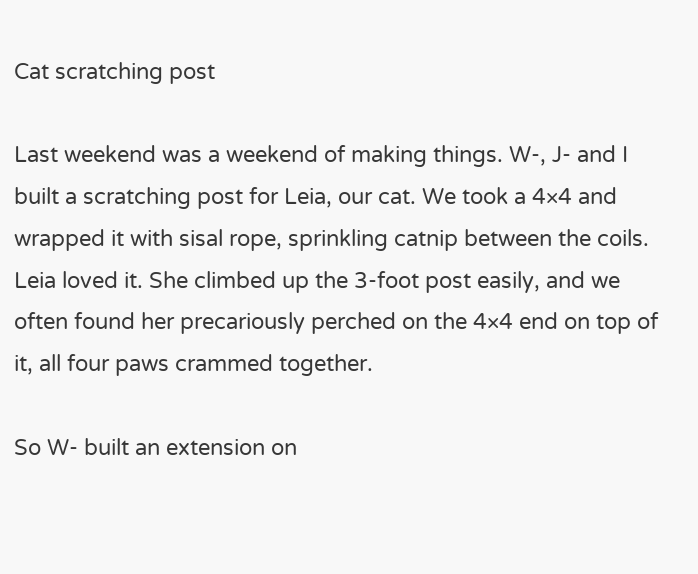Cat scratching post

Last weekend was a weekend of making things. W-, J- and I built a scratching post for Leia, our cat. We took a 4×4 and wrapped it with sisal rope, sprinkling catnip between the coils. Leia loved it. She climbed up the 3-foot post easily, and we often found her precariously perched on the 4×4 end on top of it, all four paws crammed together.

So W- built an extension on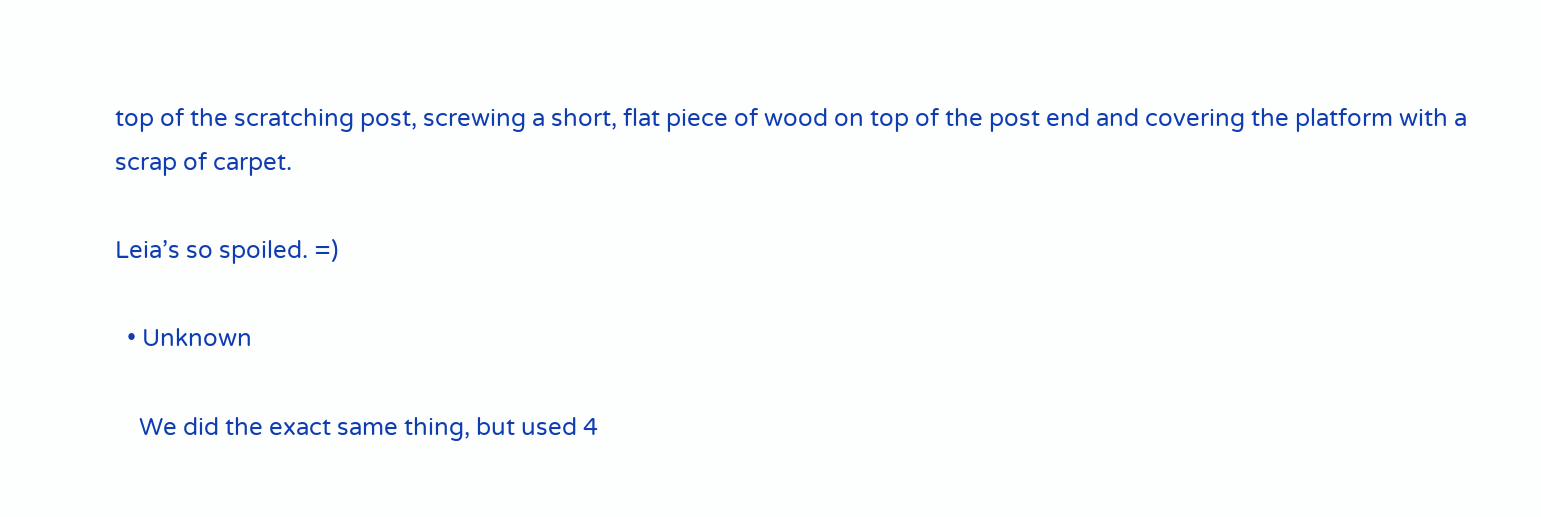top of the scratching post, screwing a short, flat piece of wood on top of the post end and covering the platform with a scrap of carpet.

Leia’s so spoiled. =)

  • Unknown

    We did the exact same thing, but used 4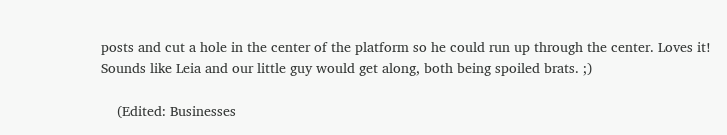posts and cut a hole in the center of the platform so he could run up through the center. Loves it! Sounds like Leia and our little guy would get along, both being spoiled brats. ;)

    (Edited: Businesses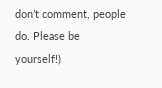don’t comment, people do. Please be yourself!)